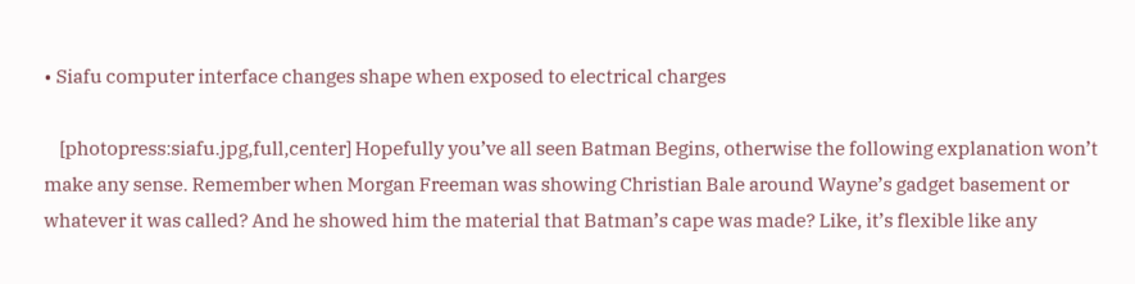• Siafu computer interface changes shape when exposed to electrical charges

    [photopress:siafu.jpg,full,center] Hopefully you’ve all seen Batman Begins, otherwise the following explanation won’t make any sense. Remember when Morgan Freeman was showing Christian Bale around Wayne’s gadget basement or whatever it was called? And he showed him the material that Batman’s cape was made? Like, it’s flexible like any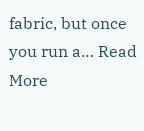fabric, but once you run a… Read More